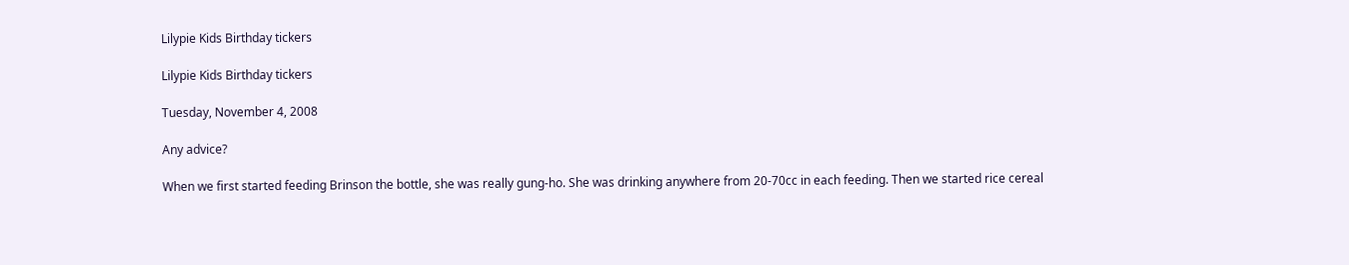Lilypie Kids Birthday tickers

Lilypie Kids Birthday tickers

Tuesday, November 4, 2008

Any advice?

When we first started feeding Brinson the bottle, she was really gung-ho. She was drinking anywhere from 20-70cc in each feeding. Then we started rice cereal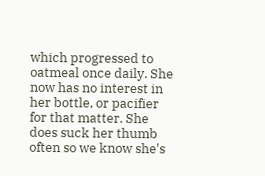which progressed to oatmeal once daily. She now has no interest in her bottle, or pacifier for that matter. She does suck her thumb often so we know she's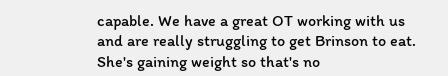capable. We have a great OT working with us and are really struggling to get Brinson to eat. She's gaining weight so that's no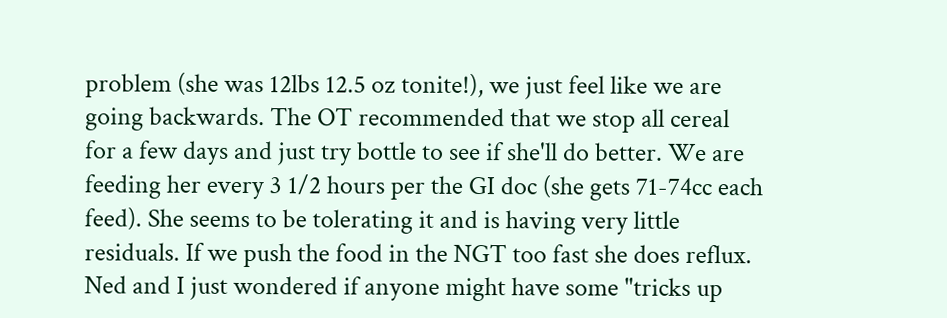problem (she was 12lbs 12.5 oz tonite!), we just feel like we are going backwards. The OT recommended that we stop all cereal for a few days and just try bottle to see if she'll do better. We are feeding her every 3 1/2 hours per the GI doc (she gets 71-74cc each feed). She seems to be tolerating it and is having very little residuals. If we push the food in the NGT too fast she does reflux. Ned and I just wondered if anyone might have some "tricks up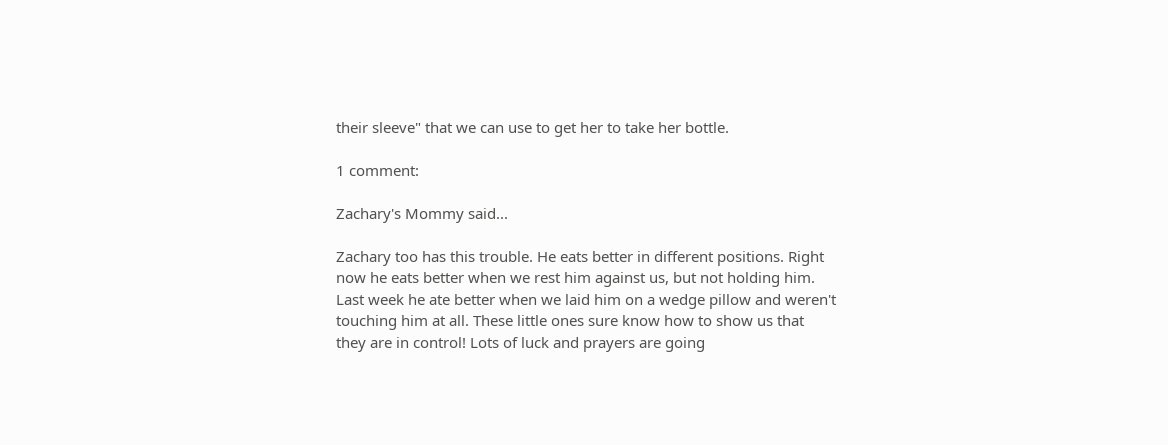their sleeve" that we can use to get her to take her bottle.

1 comment:

Zachary's Mommy said...

Zachary too has this trouble. He eats better in different positions. Right now he eats better when we rest him against us, but not holding him. Last week he ate better when we laid him on a wedge pillow and weren't touching him at all. These little ones sure know how to show us that they are in control! Lots of luck and prayers are going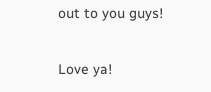out to you guys!

Love ya!